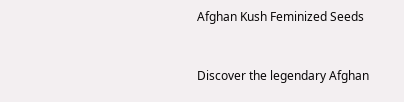Afghan Kush Feminized Seeds


Discover the legendary Afghan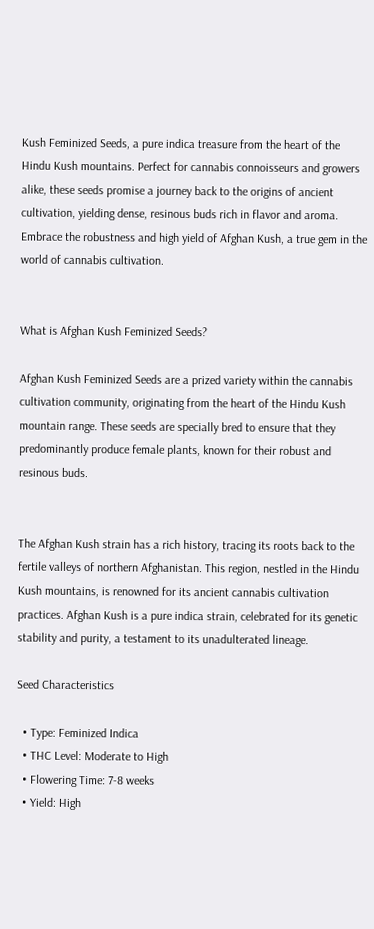Kush Feminized Seeds, a pure indica treasure from the heart of the Hindu Kush mountains. Perfect for cannabis connoisseurs and growers alike, these seeds promise a journey back to the origins of ancient cultivation, yielding dense, resinous buds rich in flavor and aroma. Embrace the robustness and high yield of Afghan Kush, a true gem in the world of cannabis cultivation.


What is Afghan Kush Feminized Seeds?

Afghan Kush Feminized Seeds are a prized variety within the cannabis cultivation community, originating from the heart of the Hindu Kush mountain range. These seeds are specially bred to ensure that they predominantly produce female plants, known for their robust and resinous buds.


The Afghan Kush strain has a rich history, tracing its roots back to the fertile valleys of northern Afghanistan. This region, nestled in the Hindu Kush mountains, is renowned for its ancient cannabis cultivation practices. Afghan Kush is a pure indica strain, celebrated for its genetic stability and purity, a testament to its unadulterated lineage.

Seed Characteristics

  • Type: Feminized Indica
  • THC Level: Moderate to High
  • Flowering Time: 7-8 weeks
  • Yield: High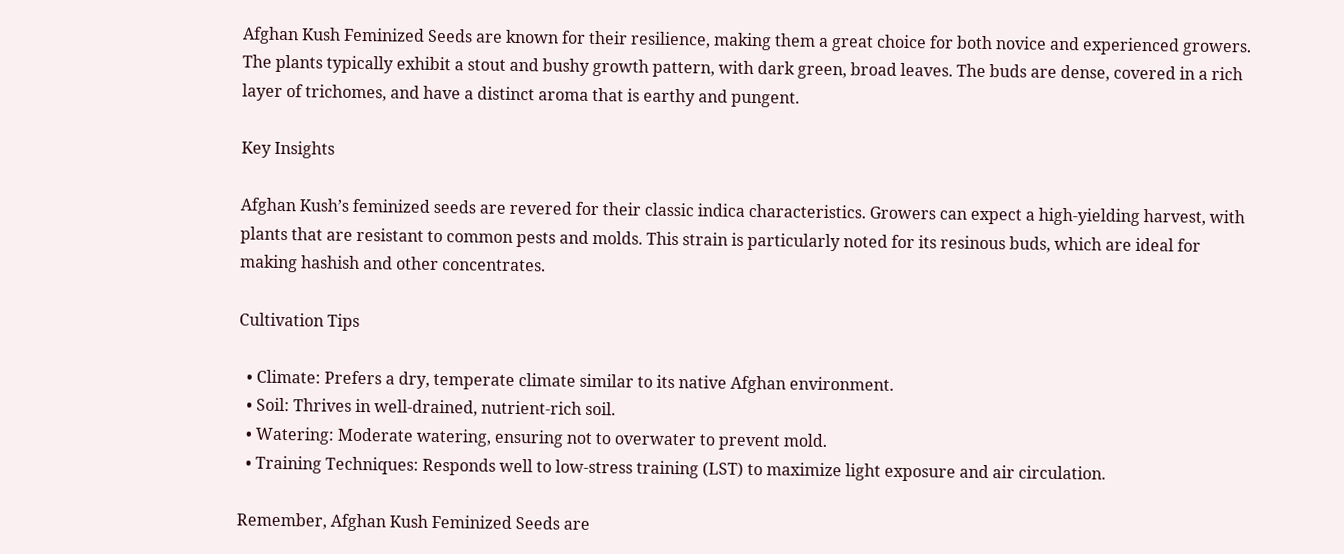Afghan Kush Feminized Seeds are known for their resilience, making them a great choice for both novice and experienced growers. The plants typically exhibit a stout and bushy growth pattern, with dark green, broad leaves. The buds are dense, covered in a rich layer of trichomes, and have a distinct aroma that is earthy and pungent.

Key Insights

Afghan Kush’s feminized seeds are revered for their classic indica characteristics. Growers can expect a high-yielding harvest, with plants that are resistant to common pests and molds. This strain is particularly noted for its resinous buds, which are ideal for making hashish and other concentrates.

Cultivation Tips

  • Climate: Prefers a dry, temperate climate similar to its native Afghan environment.
  • Soil: Thrives in well-drained, nutrient-rich soil.
  • Watering: Moderate watering, ensuring not to overwater to prevent mold.
  • Training Techniques: Responds well to low-stress training (LST) to maximize light exposure and air circulation.

Remember, Afghan Kush Feminized Seeds are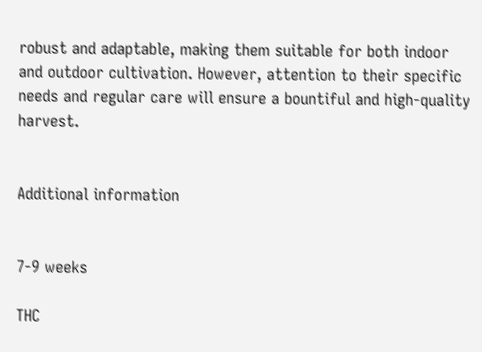robust and adaptable, making them suitable for both indoor and outdoor cultivation. However, attention to their specific needs and regular care will ensure a bountiful and high-quality harvest.


Additional information


7-9 weeks

THC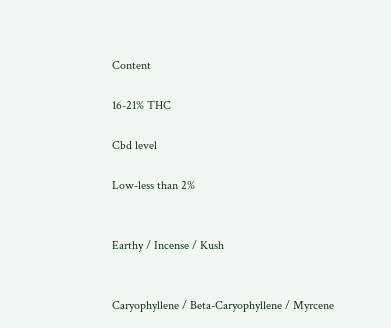Content

16-21% THC

Cbd level

Low-less than 2%


Earthy / Incense / Kush


Caryophyllene / Beta-Caryophyllene / Myrcene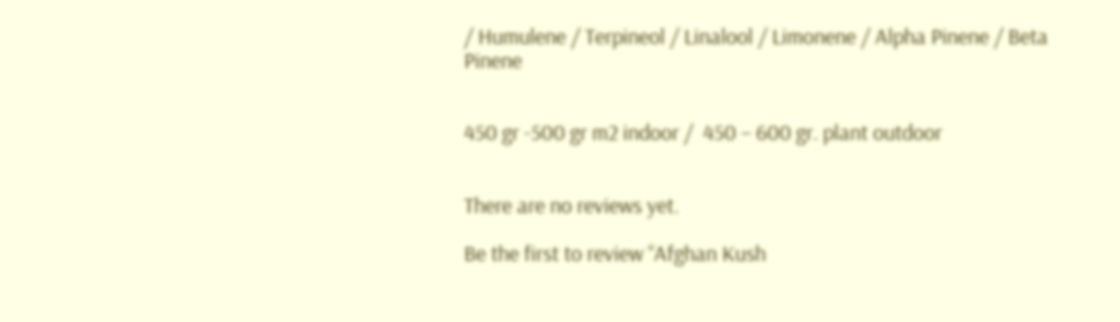/ Humulene / Terpineol / Linalool / Limonene / Alpha Pinene / Beta Pinene


450 gr -500 gr m2 indoor /  450 – 600 gr. plant outdoor


There are no reviews yet.

Be the first to review “Afghan Kush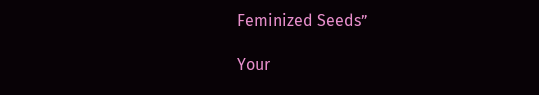Feminized Seeds”

Your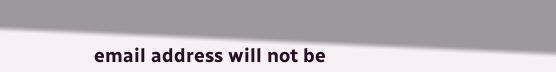email address will not be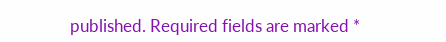published. Required fields are marked *